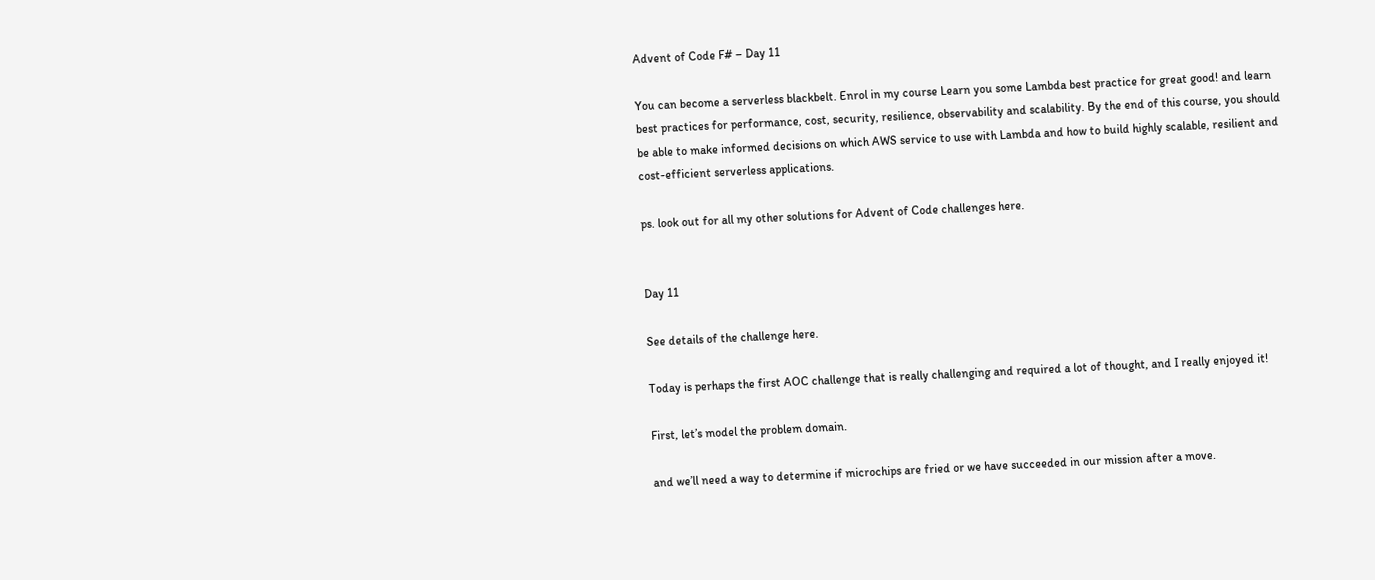Advent of Code F# – Day 11

You can become a serverless blackbelt. Enrol in my course Learn you some Lambda best practice for great good! and learn best practices for performance, cost, security, resilience, observability and scalability. By the end of this course, you should be able to make informed decisions on which AWS service to use with Lambda and how to build highly scalable, resilient and cost-efficient serverless applications.

ps. look out for all my other solutions for Advent of Code challenges here.


Day 11

See details of the challenge here.

Today is perhaps the first AOC challenge that is really challenging and required a lot of thought, and I really enjoyed it!

First, let’s model the problem domain.

and we’ll need a way to determine if microchips are fried or we have succeeded in our mission after a move.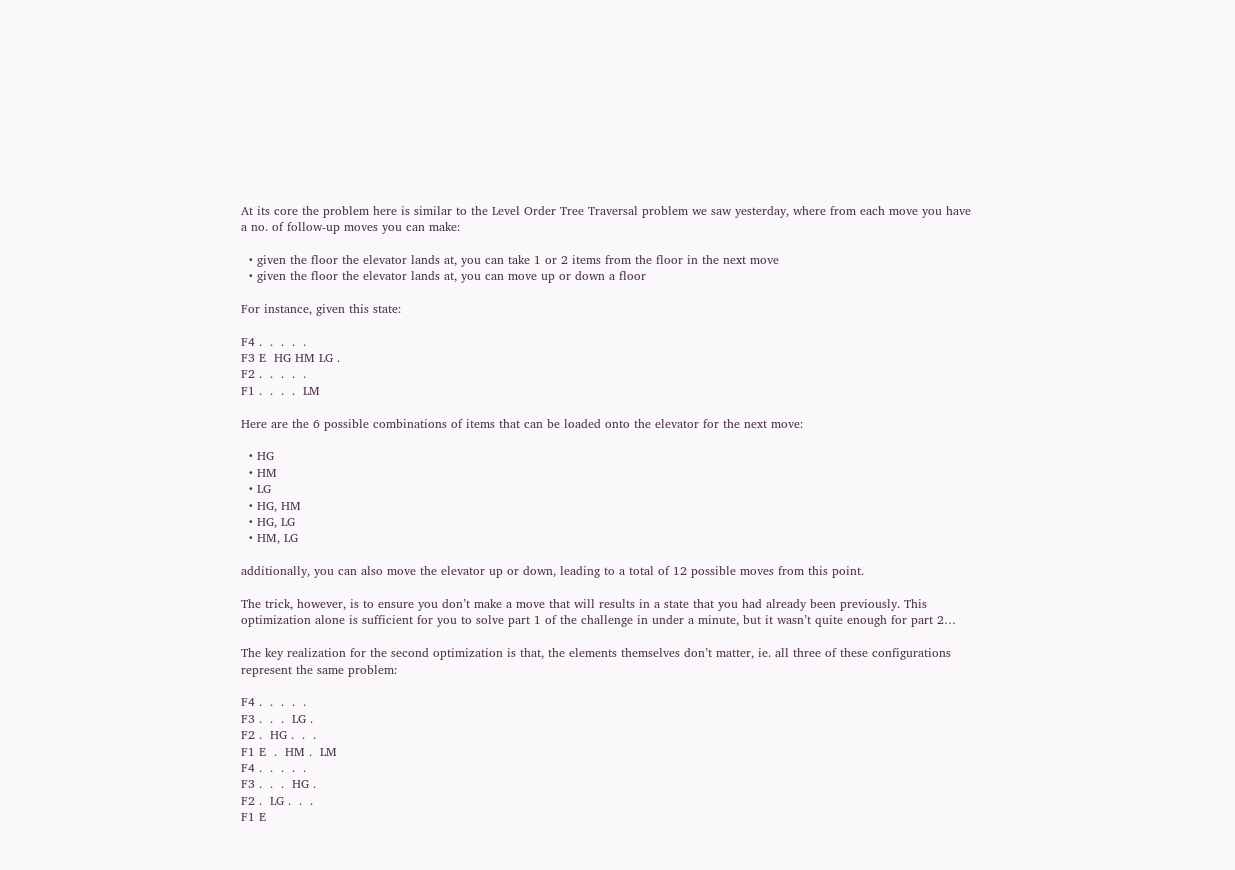At its core the problem here is similar to the Level Order Tree Traversal problem we saw yesterday, where from each move you have a no. of follow-up moves you can make:

  • given the floor the elevator lands at, you can take 1 or 2 items from the floor in the next move
  • given the floor the elevator lands at, you can move up or down a floor

For instance, given this state:

F4 .  .  .  .  .
F3 E  HG HM LG .
F2 .  .  .  .  .
F1 .  .  .  .  LM

Here are the 6 possible combinations of items that can be loaded onto the elevator for the next move:

  • HG
  • HM
  • LG
  • HG, HM
  • HG, LG
  • HM, LG

additionally, you can also move the elevator up or down, leading to a total of 12 possible moves from this point.

The trick, however, is to ensure you don’t make a move that will results in a state that you had already been previously. This optimization alone is sufficient for you to solve part 1 of the challenge in under a minute, but it wasn’t quite enough for part 2…

The key realization for the second optimization is that, the elements themselves don’t matter, ie. all three of these configurations represent the same problem:

F4 .  .  .  .  .
F3 .  .  .  LG .
F2 .  HG .  .  .
F1 E  .  HM .  LM
F4 .  .  .  .  .
F3 .  .  .  HG .
F2 .  LG .  .  .
F1 E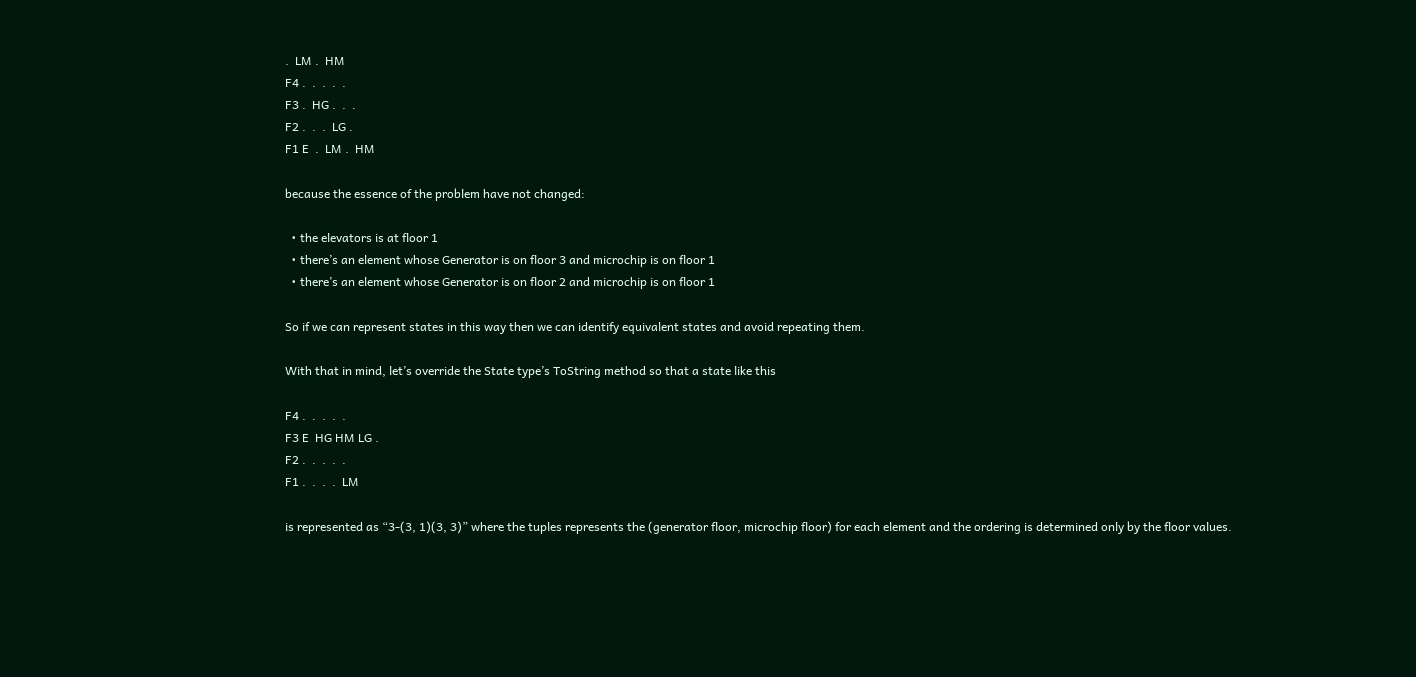.  LM .  HM
F4 .  .  .  .  .
F3 .  HG .  .  .
F2 .  .  .  LG .
F1 E  .  LM .  HM

because the essence of the problem have not changed:

  • the elevators is at floor 1
  • there’s an element whose Generator is on floor 3 and microchip is on floor 1
  • there’s an element whose Generator is on floor 2 and microchip is on floor 1

So if we can represent states in this way then we can identify equivalent states and avoid repeating them.

With that in mind, let’s override the State type’s ToString method so that a state like this

F4 .  .  .  .  .
F3 E  HG HM LG .
F2 .  .  .  .  .
F1 .  .  .  .  LM

is represented as “3-(3, 1)(3, 3)” where the tuples represents the (generator floor, microchip floor) for each element and the ordering is determined only by the floor values.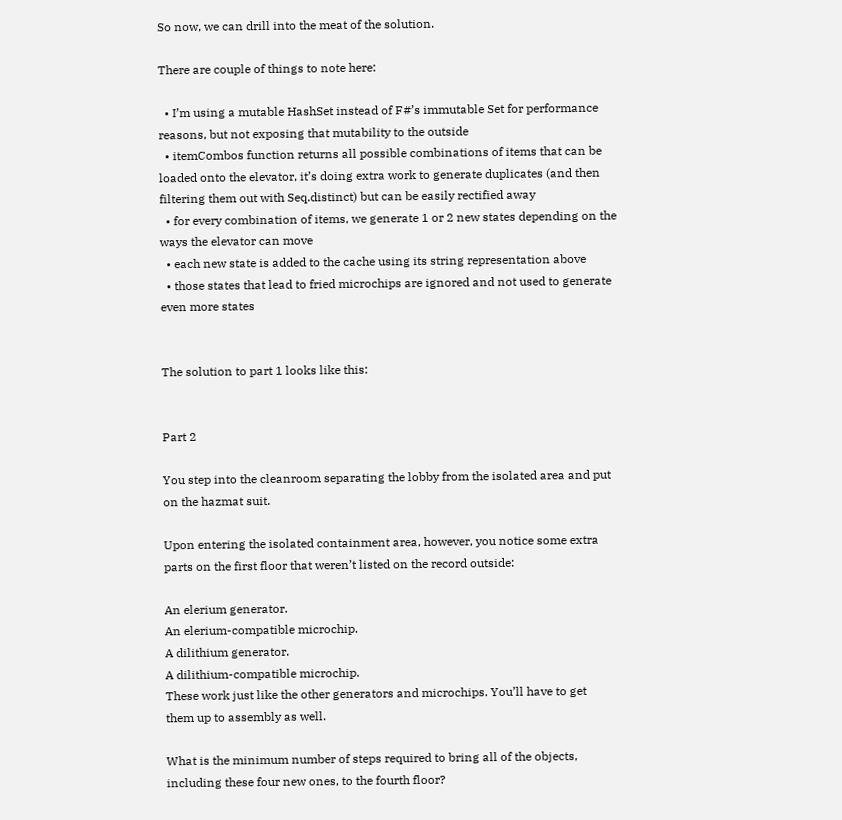So now, we can drill into the meat of the solution.

There are couple of things to note here:

  • I’m using a mutable HashSet instead of F#’s immutable Set for performance reasons, but not exposing that mutability to the outside
  • itemCombos function returns all possible combinations of items that can be loaded onto the elevator, it’s doing extra work to generate duplicates (and then filtering them out with Seq.distinct) but can be easily rectified away
  • for every combination of items, we generate 1 or 2 new states depending on the ways the elevator can move
  • each new state is added to the cache using its string representation above
  • those states that lead to fried microchips are ignored and not used to generate even more states


The solution to part 1 looks like this:


Part 2

You step into the cleanroom separating the lobby from the isolated area and put
on the hazmat suit.

Upon entering the isolated containment area, however, you notice some extra
parts on the first floor that weren’t listed on the record outside:

An elerium generator.
An elerium-compatible microchip.
A dilithium generator.
A dilithium-compatible microchip.
These work just like the other generators and microchips. You’ll have to get
them up to assembly as well.

What is the minimum number of steps required to bring all of the objects,
including these four new ones, to the fourth floor?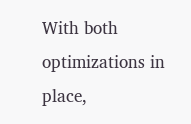With both optimizations in place,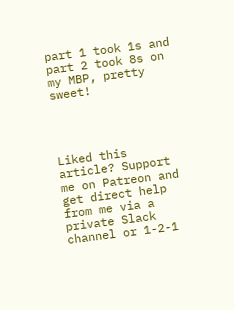part 1 took 1s and part 2 took 8s on my MBP, pretty sweet!




Liked this article? Support me on Patreon and get direct help from me via a private Slack channel or 1-2-1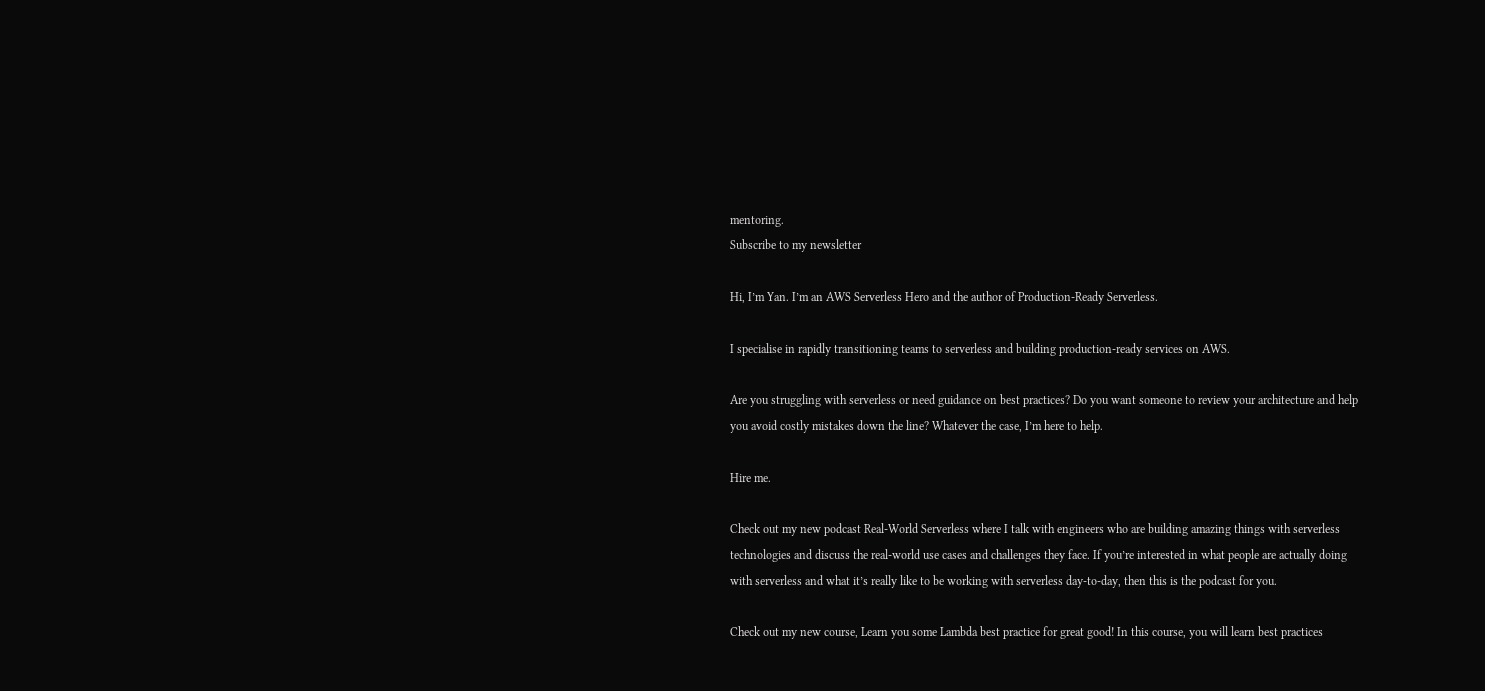mentoring.
Subscribe to my newsletter

Hi, I’m Yan. I’m an AWS Serverless Hero and the author of Production-Ready Serverless.

I specialise in rapidly transitioning teams to serverless and building production-ready services on AWS.

Are you struggling with serverless or need guidance on best practices? Do you want someone to review your architecture and help you avoid costly mistakes down the line? Whatever the case, I’m here to help.

Hire me.

Check out my new podcast Real-World Serverless where I talk with engineers who are building amazing things with serverless technologies and discuss the real-world use cases and challenges they face. If you’re interested in what people are actually doing with serverless and what it’s really like to be working with serverless day-to-day, then this is the podcast for you.

Check out my new course, Learn you some Lambda best practice for great good! In this course, you will learn best practices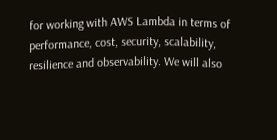for working with AWS Lambda in terms of performance, cost, security, scalability, resilience and observability. We will also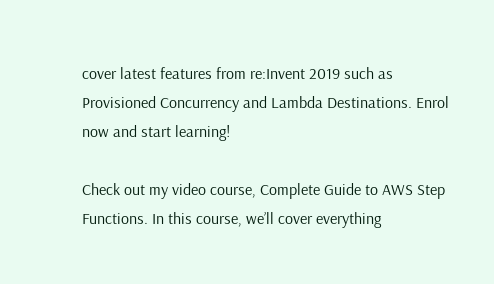cover latest features from re:Invent 2019 such as Provisioned Concurrency and Lambda Destinations. Enrol now and start learning!

Check out my video course, Complete Guide to AWS Step Functions. In this course, we’ll cover everything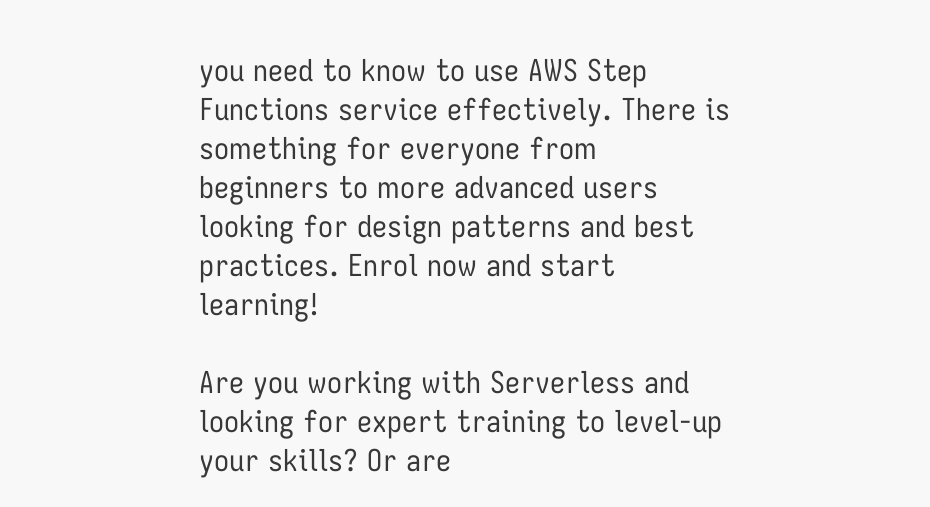you need to know to use AWS Step Functions service effectively. There is something for everyone from beginners to more advanced users looking for design patterns and best practices. Enrol now and start learning!

Are you working with Serverless and looking for expert training to level-up your skills? Or are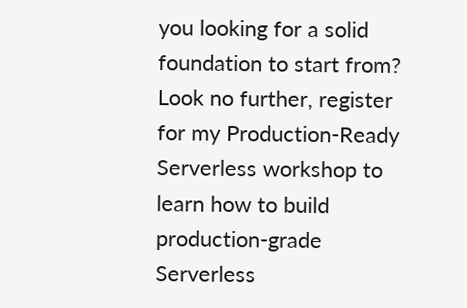you looking for a solid foundation to start from? Look no further, register for my Production-Ready Serverless workshop to learn how to build production-grade Serverless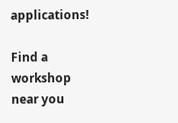applications!

Find a workshop near you